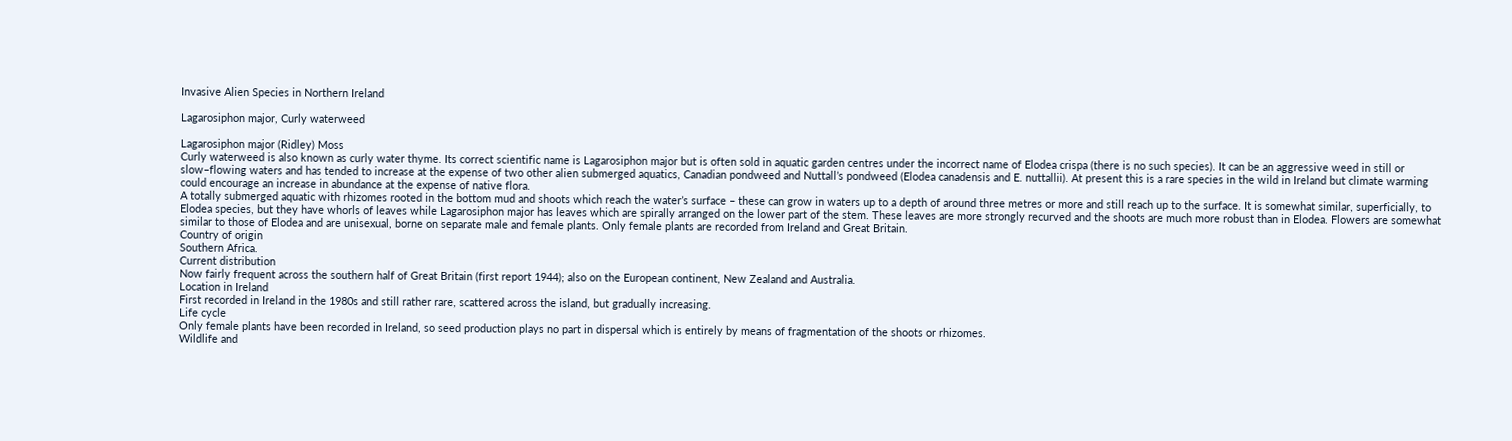Invasive Alien Species in Northern Ireland

Lagarosiphon major, Curly waterweed

Lagarosiphon major (Ridley) Moss
Curly waterweed is also known as curly water thyme. Its correct scientific name is Lagarosiphon major but is often sold in aquatic garden centres under the incorrect name of Elodea crispa (there is no such species). It can be an aggressive weed in still or slow–flowing waters and has tended to increase at the expense of two other alien submerged aquatics, Canadian pondweed and Nuttall’s pondweed (Elodea canadensis and E. nuttallii). At present this is a rare species in the wild in Ireland but climate warming could encourage an increase in abundance at the expense of native flora.
A totally submerged aquatic with rhizomes rooted in the bottom mud and shoots which reach the water’s surface – these can grow in waters up to a depth of around three metres or more and still reach up to the surface. It is somewhat similar, superficially, to Elodea species, but they have whorls of leaves while Lagarosiphon major has leaves which are spirally arranged on the lower part of the stem. These leaves are more strongly recurved and the shoots are much more robust than in Elodea. Flowers are somewhat similar to those of Elodea and are unisexual, borne on separate male and female plants. Only female plants are recorded from Ireland and Great Britain.
Country of origin
Southern Africa.
Current distribution
Now fairly frequent across the southern half of Great Britain (first report 1944); also on the European continent, New Zealand and Australia.
Location in Ireland
First recorded in Ireland in the 1980s and still rather rare, scattered across the island, but gradually increasing.
Life cycle
Only female plants have been recorded in Ireland, so seed production plays no part in dispersal which is entirely by means of fragmentation of the shoots or rhizomes.
Wildlife and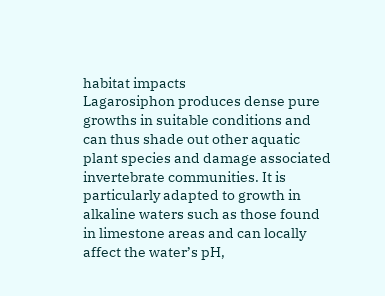habitat impacts
Lagarosiphon produces dense pure growths in suitable conditions and can thus shade out other aquatic plant species and damage associated invertebrate communities. It is particularly adapted to growth in alkaline waters such as those found in limestone areas and can locally affect the water’s pH,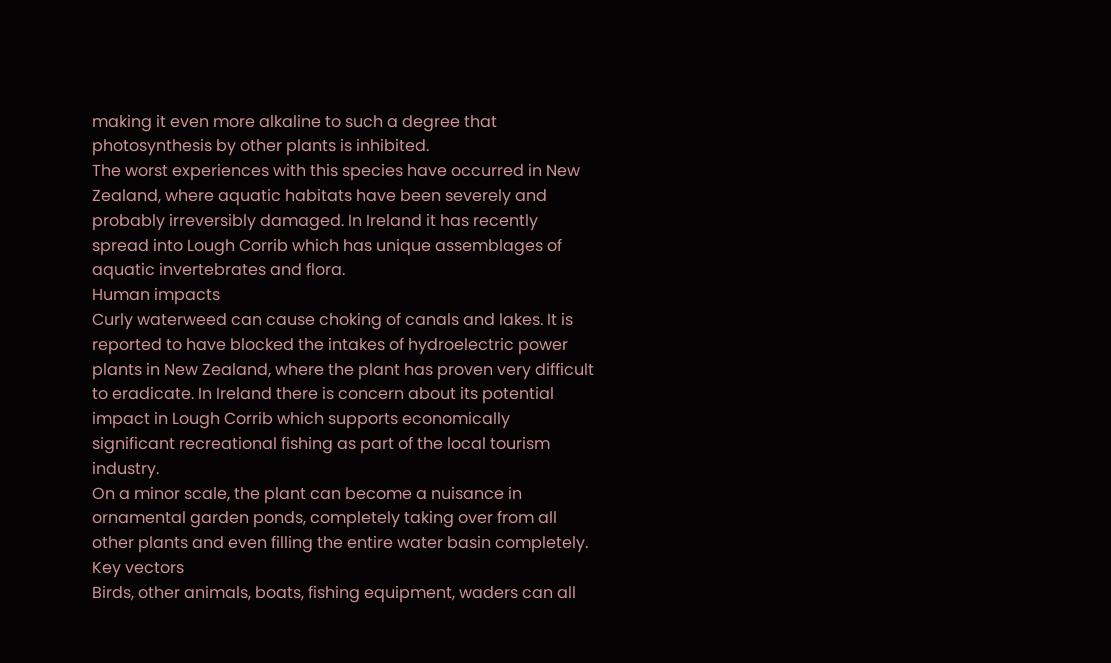making it even more alkaline to such a degree that photosynthesis by other plants is inhibited.
The worst experiences with this species have occurred in New Zealand, where aquatic habitats have been severely and probably irreversibly damaged. In Ireland it has recently spread into Lough Corrib which has unique assemblages of aquatic invertebrates and flora.
Human impacts
Curly waterweed can cause choking of canals and lakes. It is reported to have blocked the intakes of hydroelectric power plants in New Zealand, where the plant has proven very difficult to eradicate. In Ireland there is concern about its potential impact in Lough Corrib which supports economically significant recreational fishing as part of the local tourism industry.
On a minor scale, the plant can become a nuisance in ornamental garden ponds, completely taking over from all other plants and even filling the entire water basin completely.
Key vectors
Birds, other animals, boats, fishing equipment, waders can all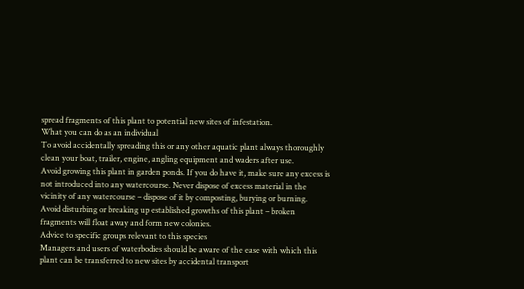spread fragments of this plant to potential new sites of infestation.
What you can do as an individual
To avoid accidentally spreading this or any other aquatic plant always thoroughly clean your boat, trailer, engine, angling equipment and waders after use.
Avoid growing this plant in garden ponds. If you do have it, make sure any excess is not introduced into any watercourse. Never dispose of excess material in the vicinity of any watercourse – dispose of it by composting, burying or burning.
Avoid disturbing or breaking up established growths of this plant – broken fragments will float away and form new colonies.
Advice to specific groups relevant to this species
Managers and users of waterbodies should be aware of the ease with which this plant can be transferred to new sites by accidental transport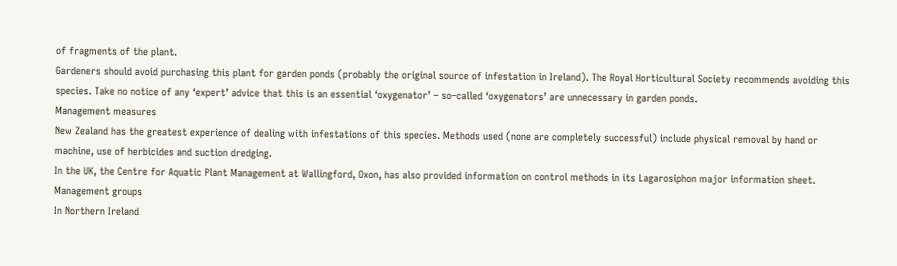of fragments of the plant.
Gardeners should avoid purchasing this plant for garden ponds (probably the original source of infestation in Ireland). The Royal Horticultural Society recommends avoiding this species. Take no notice of any ‘expert’ advice that this is an essential ‘oxygenator’ – so–called ‘oxygenators’ are unnecessary in garden ponds.
Management measures
New Zealand has the greatest experience of dealing with infestations of this species. Methods used (none are completely successful) include physical removal by hand or machine, use of herbicides and suction dredging.
In the UK, the Centre for Aquatic Plant Management at Wallingford, Oxon, has also provided information on control methods in its Lagarosiphon major information sheet.
Management groups
In Northern Ireland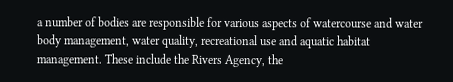a number of bodies are responsible for various aspects of watercourse and water body management, water quality, recreational use and aquatic habitat management. These include the Rivers Agency, the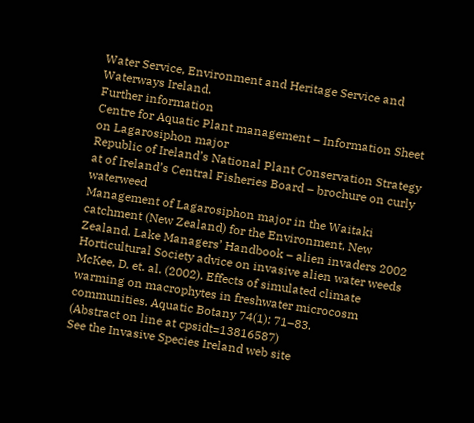Water Service, Environment and Heritage Service and Waterways Ireland.
Further information
Centre for Aquatic Plant management – Information Sheet on Lagarosiphon major
Republic of Ireland’s National Plant Conservation Strategy at of Ireland’s Central Fisheries Board – brochure on curly waterweed
Management of Lagarosiphon major in the Waitaki catchment (New Zealand) for the Environment, New Zealand. Lake Managers’ Handbook – alien invaders 2002 Horticultural Society advice on invasive alien water weeds
McKee, D. et. al. (2002). Effects of simulated climate warming on macrophytes in freshwater microcosm communities. Aquatic Botany 74(1): 71–83.
(Abstract on line at cpsidt=13816587)
See the Invasive Species Ireland web site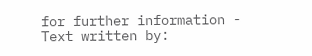for further information -
Text written by: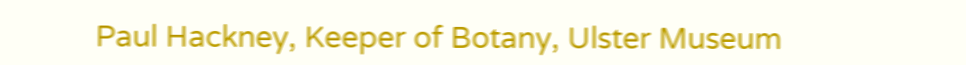Paul Hackney, Keeper of Botany, Ulster Museum